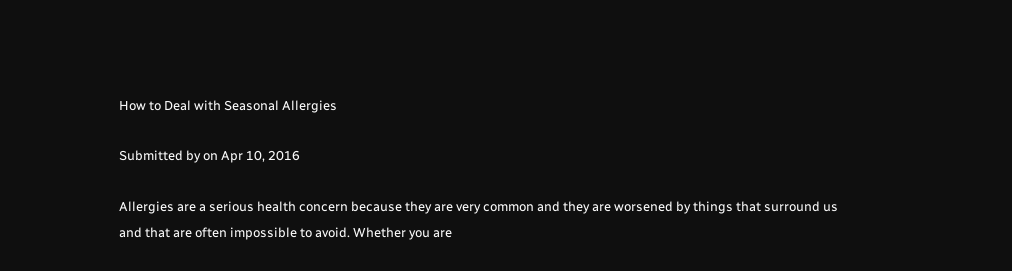How to Deal with Seasonal Allergies

Submitted by on Apr 10, 2016

Allergies are a serious health concern because they are very common and they are worsened by things that surround us and that are often impossible to avoid. Whether you are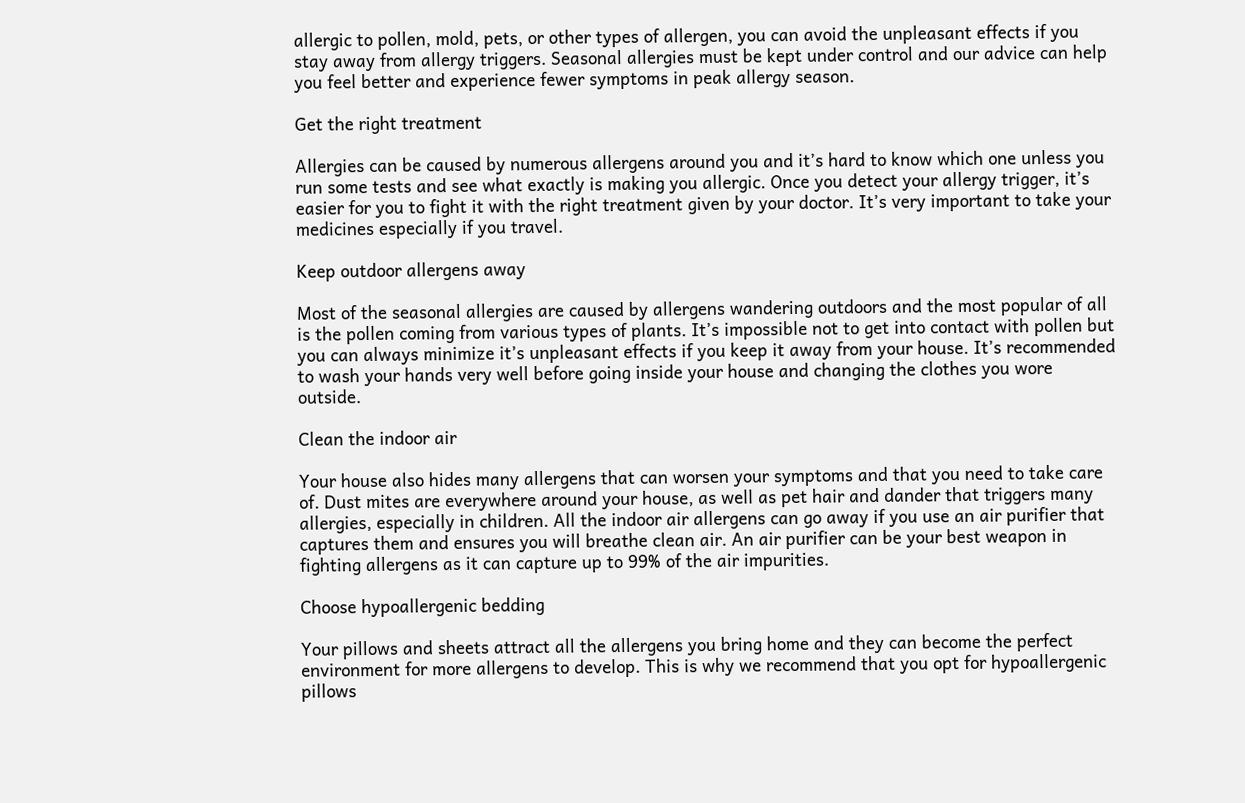allergic to pollen, mold, pets, or other types of allergen, you can avoid the unpleasant effects if you stay away from allergy triggers. Seasonal allergies must be kept under control and our advice can help you feel better and experience fewer symptoms in peak allergy season.

Get the right treatment

Allergies can be caused by numerous allergens around you and it’s hard to know which one unless you run some tests and see what exactly is making you allergic. Once you detect your allergy trigger, it’s easier for you to fight it with the right treatment given by your doctor. It’s very important to take your medicines especially if you travel.

Keep outdoor allergens away

Most of the seasonal allergies are caused by allergens wandering outdoors and the most popular of all is the pollen coming from various types of plants. It’s impossible not to get into contact with pollen but you can always minimize it’s unpleasant effects if you keep it away from your house. It’s recommended to wash your hands very well before going inside your house and changing the clothes you wore outside.

Clean the indoor air

Your house also hides many allergens that can worsen your symptoms and that you need to take care of. Dust mites are everywhere around your house, as well as pet hair and dander that triggers many allergies, especially in children. All the indoor air allergens can go away if you use an air purifier that captures them and ensures you will breathe clean air. An air purifier can be your best weapon in fighting allergens as it can capture up to 99% of the air impurities.

Choose hypoallergenic bedding

Your pillows and sheets attract all the allergens you bring home and they can become the perfect environment for more allergens to develop. This is why we recommend that you opt for hypoallergenic pillows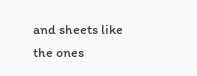and sheets like the ones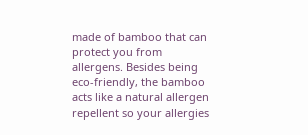made of bamboo that can protect you from allergens. Besides being eco-friendly, the bamboo acts like a natural allergen repellent so your allergies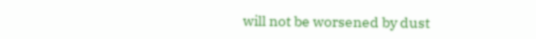will not be worsened by dust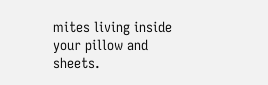mites living inside your pillow and sheets.